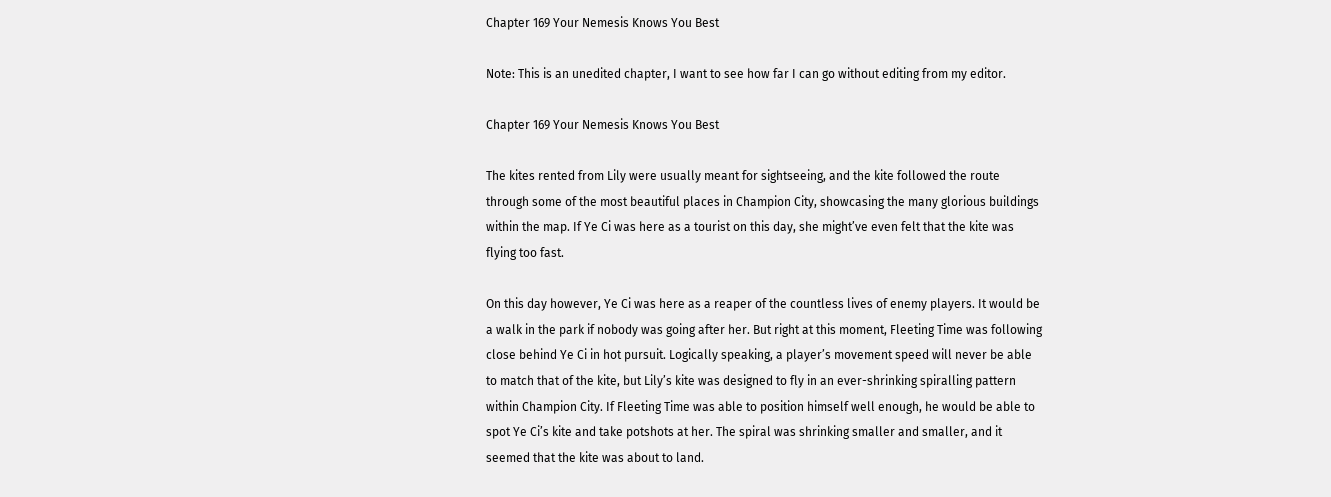Chapter 169 Your Nemesis Knows You Best

Note: This is an unedited chapter, I want to see how far I can go without editing from my editor.

Chapter 169 Your Nemesis Knows You Best

The kites rented from Lily were usually meant for sightseeing, and the kite followed the route through some of the most beautiful places in Champion City, showcasing the many glorious buildings within the map. If Ye Ci was here as a tourist on this day, she might’ve even felt that the kite was flying too fast.

On this day however, Ye Ci was here as a reaper of the countless lives of enemy players. It would be a walk in the park if nobody was going after her. But right at this moment, Fleeting Time was following close behind Ye Ci in hot pursuit. Logically speaking, a player’s movement speed will never be able to match that of the kite, but Lily’s kite was designed to fly in an ever-shrinking spiralling pattern within Champion City. If Fleeting Time was able to position himself well enough, he would be able to spot Ye Ci’s kite and take potshots at her. The spiral was shrinking smaller and smaller, and it seemed that the kite was about to land.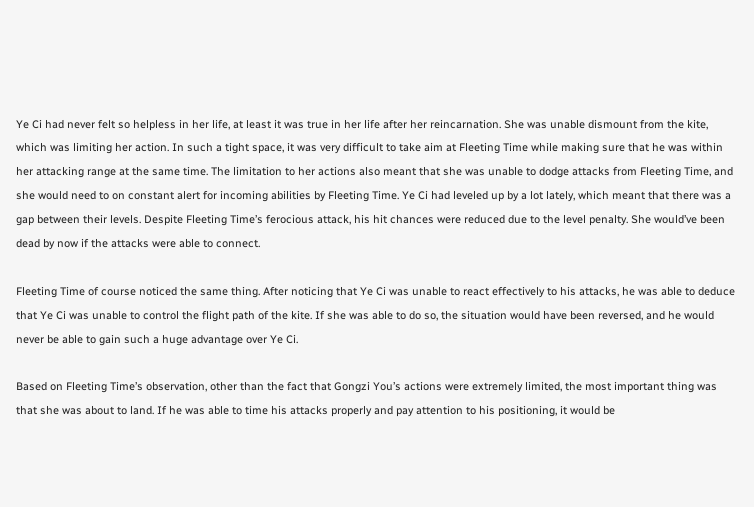Ye Ci had never felt so helpless in her life, at least it was true in her life after her reincarnation. She was unable dismount from the kite, which was limiting her action. In such a tight space, it was very difficult to take aim at Fleeting Time while making sure that he was within her attacking range at the same time. The limitation to her actions also meant that she was unable to dodge attacks from Fleeting Time, and she would need to on constant alert for incoming abilities by Fleeting Time. Ye Ci had leveled up by a lot lately, which meant that there was a gap between their levels. Despite Fleeting Time’s ferocious attack, his hit chances were reduced due to the level penalty. She would’ve been dead by now if the attacks were able to connect.

Fleeting Time of course noticed the same thing. After noticing that Ye Ci was unable to react effectively to his attacks, he was able to deduce that Ye Ci was unable to control the flight path of the kite. If she was able to do so, the situation would have been reversed, and he would never be able to gain such a huge advantage over Ye Ci.

Based on Fleeting Time’s observation, other than the fact that Gongzi You’s actions were extremely limited, the most important thing was that she was about to land. If he was able to time his attacks properly and pay attention to his positioning, it would be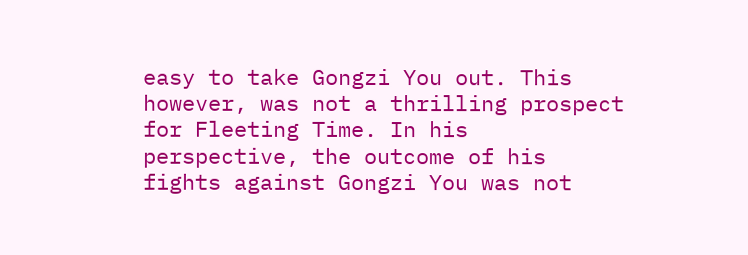easy to take Gongzi You out. This however, was not a thrilling prospect for Fleeting Time. In his perspective, the outcome of his fights against Gongzi You was not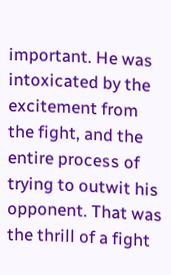important. He was intoxicated by the excitement from the fight, and the entire process of trying to outwit his opponent. That was the thrill of a fight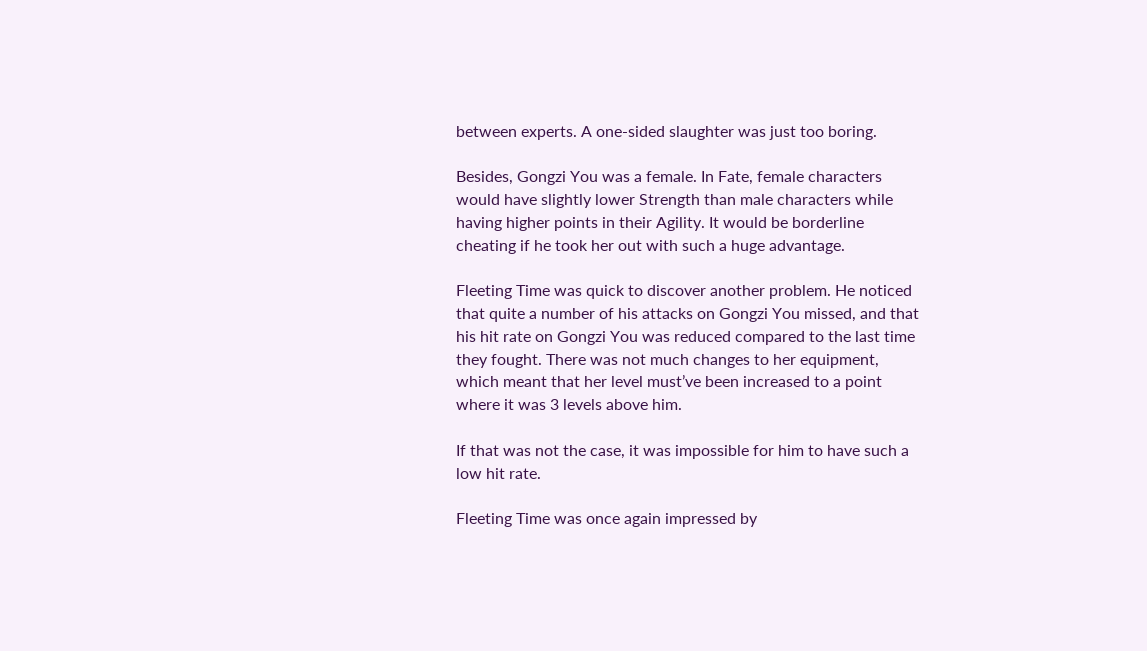between experts. A one-sided slaughter was just too boring.

Besides, Gongzi You was a female. In Fate, female characters would have slightly lower Strength than male characters while having higher points in their Agility. It would be borderline cheating if he took her out with such a huge advantage.

Fleeting Time was quick to discover another problem. He noticed that quite a number of his attacks on Gongzi You missed, and that his hit rate on Gongzi You was reduced compared to the last time they fought. There was not much changes to her equipment, which meant that her level must’ve been increased to a point where it was 3 levels above him.

If that was not the case, it was impossible for him to have such a low hit rate.

Fleeting Time was once again impressed by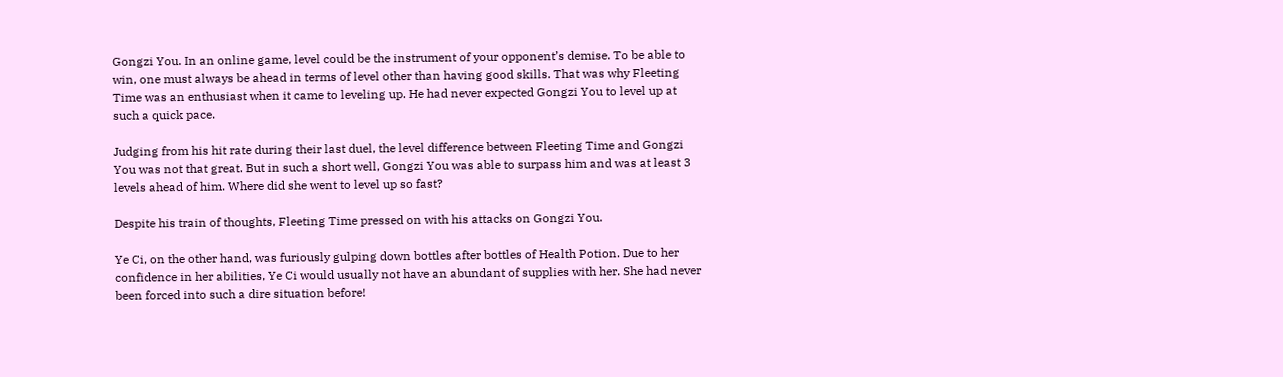Gongzi You. In an online game, level could be the instrument of your opponent’s demise. To be able to win, one must always be ahead in terms of level other than having good skills. That was why Fleeting Time was an enthusiast when it came to leveling up. He had never expected Gongzi You to level up at such a quick pace.

Judging from his hit rate during their last duel, the level difference between Fleeting Time and Gongzi You was not that great. But in such a short well, Gongzi You was able to surpass him and was at least 3 levels ahead of him. Where did she went to level up so fast?

Despite his train of thoughts, Fleeting Time pressed on with his attacks on Gongzi You.

Ye Ci, on the other hand, was furiously gulping down bottles after bottles of Health Potion. Due to her confidence in her abilities, Ye Ci would usually not have an abundant of supplies with her. She had never been forced into such a dire situation before!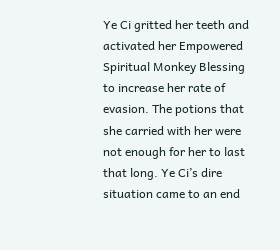Ye Ci gritted her teeth and activated her Empowered Spiritual Monkey Blessing to increase her rate of evasion. The potions that she carried with her were not enough for her to last that long. Ye Ci’s dire situation came to an end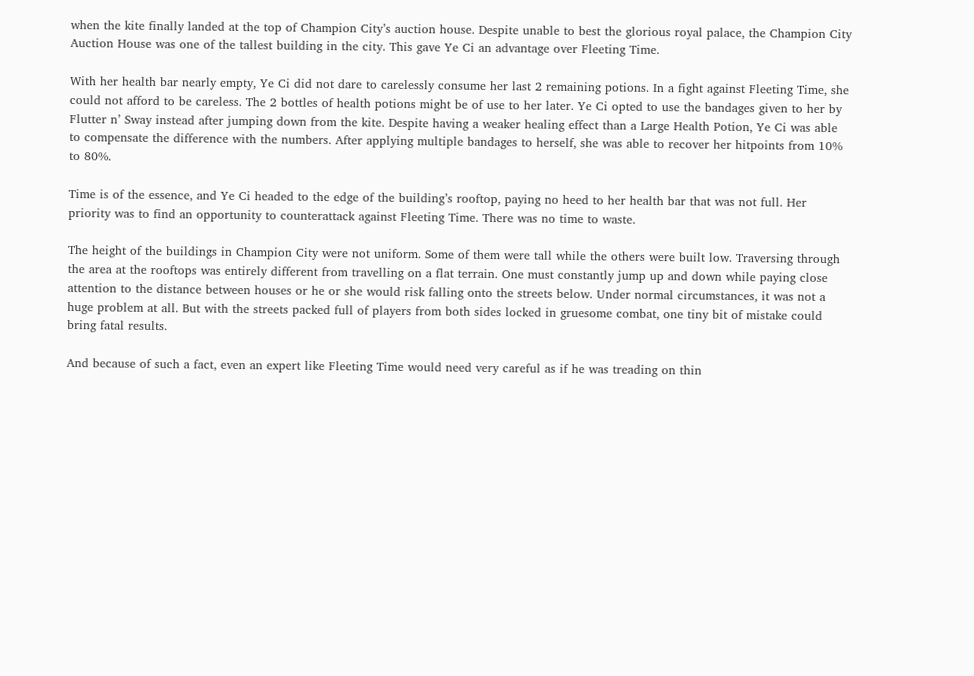when the kite finally landed at the top of Champion City’s auction house. Despite unable to best the glorious royal palace, the Champion City Auction House was one of the tallest building in the city. This gave Ye Ci an advantage over Fleeting Time.

With her health bar nearly empty, Ye Ci did not dare to carelessly consume her last 2 remaining potions. In a fight against Fleeting Time, she could not afford to be careless. The 2 bottles of health potions might be of use to her later. Ye Ci opted to use the bandages given to her by Flutter n’ Sway instead after jumping down from the kite. Despite having a weaker healing effect than a Large Health Potion, Ye Ci was able to compensate the difference with the numbers. After applying multiple bandages to herself, she was able to recover her hitpoints from 10% to 80%.

Time is of the essence, and Ye Ci headed to the edge of the building’s rooftop, paying no heed to her health bar that was not full. Her priority was to find an opportunity to counterattack against Fleeting Time. There was no time to waste.

The height of the buildings in Champion City were not uniform. Some of them were tall while the others were built low. Traversing through the area at the rooftops was entirely different from travelling on a flat terrain. One must constantly jump up and down while paying close attention to the distance between houses or he or she would risk falling onto the streets below. Under normal circumstances, it was not a huge problem at all. But with the streets packed full of players from both sides locked in gruesome combat, one tiny bit of mistake could bring fatal results.

And because of such a fact, even an expert like Fleeting Time would need very careful as if he was treading on thin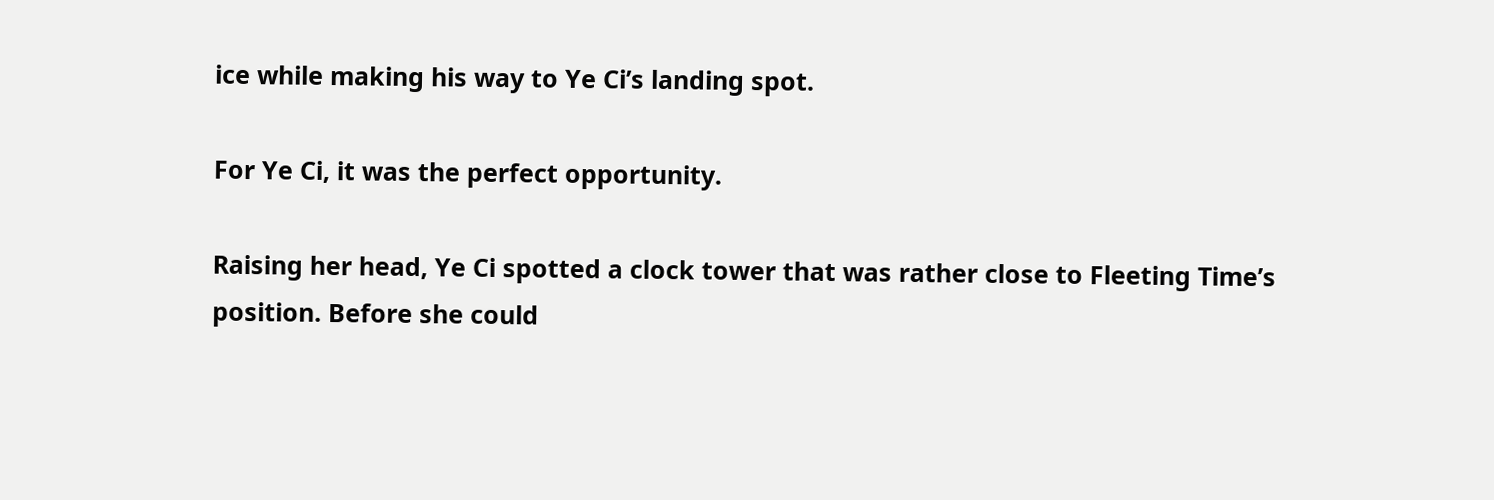ice while making his way to Ye Ci’s landing spot.

For Ye Ci, it was the perfect opportunity.

Raising her head, Ye Ci spotted a clock tower that was rather close to Fleeting Time’s position. Before she could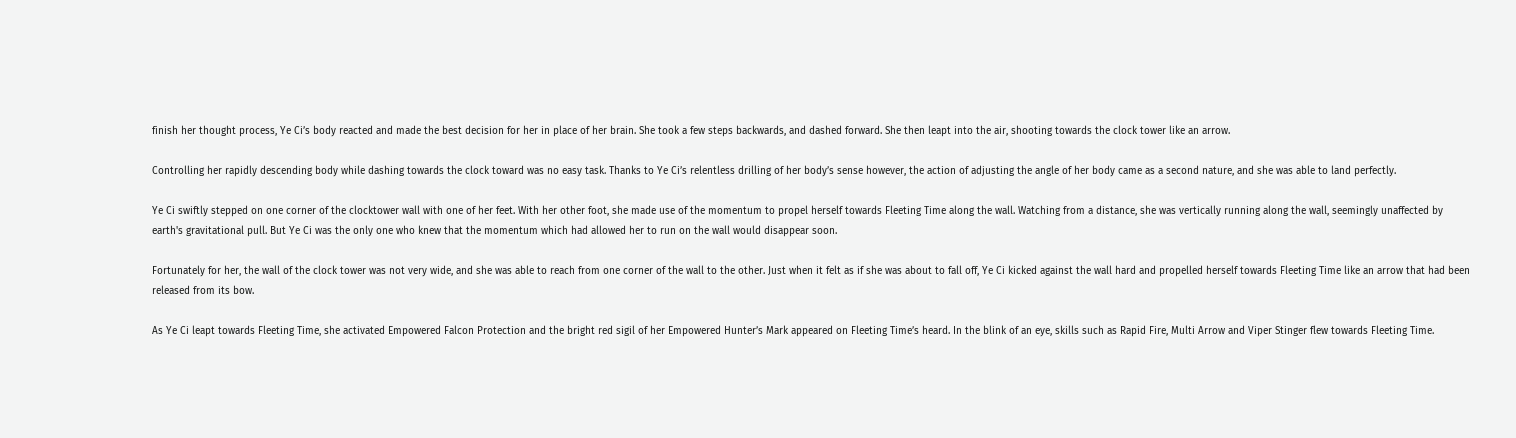finish her thought process, Ye Ci’s body reacted and made the best decision for her in place of her brain. She took a few steps backwards, and dashed forward. She then leapt into the air, shooting towards the clock tower like an arrow.

Controlling her rapidly descending body while dashing towards the clock toward was no easy task. Thanks to Ye Ci’s relentless drilling of her body’s sense however, the action of adjusting the angle of her body came as a second nature, and she was able to land perfectly.

Ye Ci swiftly stepped on one corner of the clocktower wall with one of her feet. With her other foot, she made use of the momentum to propel herself towards Fleeting Time along the wall. Watching from a distance, she was vertically running along the wall, seemingly unaffected by earth's gravitational pull. But Ye Ci was the only one who knew that the momentum which had allowed her to run on the wall would disappear soon.

Fortunately for her, the wall of the clock tower was not very wide, and she was able to reach from one corner of the wall to the other. Just when it felt as if she was about to fall off, Ye Ci kicked against the wall hard and propelled herself towards Fleeting Time like an arrow that had been released from its bow.

As Ye Ci leapt towards Fleeting Time, she activated Empowered Falcon Protection and the bright red sigil of her Empowered Hunter’s Mark appeared on Fleeting Time’s heard. In the blink of an eye, skills such as Rapid Fire, Multi Arrow and Viper Stinger flew towards Fleeting Time.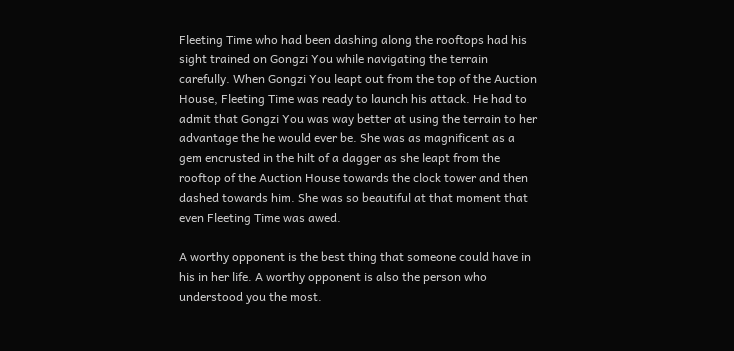Fleeting Time who had been dashing along the rooftops had his sight trained on Gongzi You while navigating the terrain carefully. When Gongzi You leapt out from the top of the Auction House, Fleeting Time was ready to launch his attack. He had to admit that Gongzi You was way better at using the terrain to her advantage the he would ever be. She was as magnificent as a gem encrusted in the hilt of a dagger as she leapt from the rooftop of the Auction House towards the clock tower and then dashed towards him. She was so beautiful at that moment that even Fleeting Time was awed.

A worthy opponent is the best thing that someone could have in his in her life. A worthy opponent is also the person who understood you the most.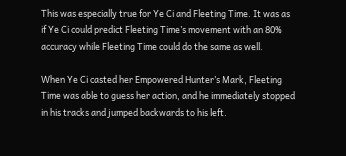This was especially true for Ye Ci and Fleeting Time. It was as if Ye Ci could predict Fleeting Time’s movement with an 80% accuracy while Fleeting Time could do the same as well.

When Ye Ci casted her Empowered Hunter’s Mark, Fleeting Time was able to guess her action, and he immediately stopped in his tracks and jumped backwards to his left.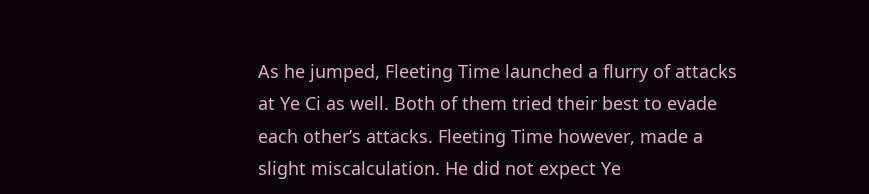As he jumped, Fleeting Time launched a flurry of attacks at Ye Ci as well. Both of them tried their best to evade each other’s attacks. Fleeting Time however, made a slight miscalculation. He did not expect Ye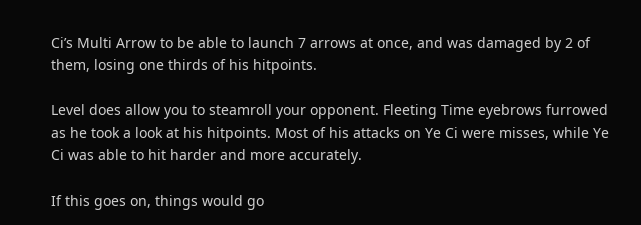Ci’s Multi Arrow to be able to launch 7 arrows at once, and was damaged by 2 of them, losing one thirds of his hitpoints.

Level does allow you to steamroll your opponent. Fleeting Time eyebrows furrowed as he took a look at his hitpoints. Most of his attacks on Ye Ci were misses, while Ye Ci was able to hit harder and more accurately.

If this goes on, things would go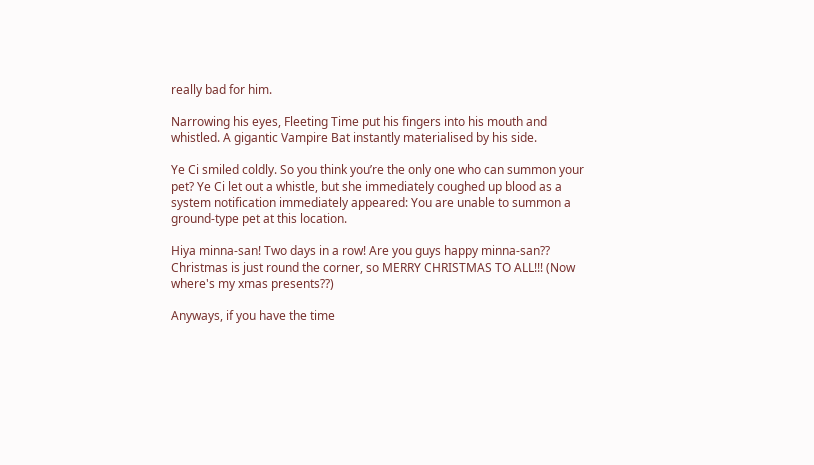really bad for him.

Narrowing his eyes, Fleeting Time put his fingers into his mouth and whistled. A gigantic Vampire Bat instantly materialised by his side.

Ye Ci smiled coldly. So you think you’re the only one who can summon your pet? Ye Ci let out a whistle, but she immediately coughed up blood as a system notification immediately appeared: You are unable to summon a ground-type pet at this location.

Hiya minna-san! Two days in a row! Are you guys happy minna-san?? Christmas is just round the corner, so MERRY CHRISTMAS TO ALL!!! (Now where's my xmas presents??)

Anyways, if you have the time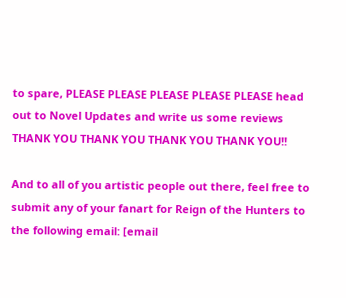to spare, PLEASE PLEASE PLEASE PLEASE PLEASE head out to Novel Updates and write us some reviews THANK YOU THANK YOU THANK YOU THANK YOU!!

And to all of you artistic people out there, feel free to submit any of your fanart for Reign of the Hunters to the following email: [email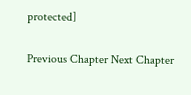protected]

Previous Chapter Next Chapter